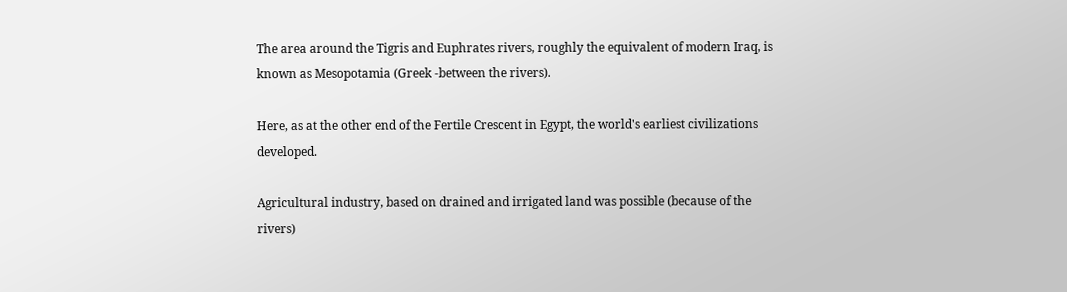The area around the Tigris and Euphrates rivers, roughly the equivalent of modern Iraq, is known as Mesopotamia (Greek -between the rivers).

Here, as at the other end of the Fertile Crescent in Egypt, the world's earliest civilizations developed.

Agricultural industry, based on drained and irrigated land was possible (because of the rivers)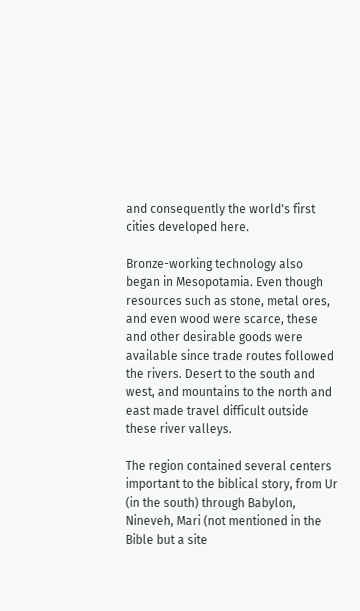and consequently the world's first cities developed here.

Bronze-working technology also began in Mesopotamia. Even though resources such as stone, metal ores, and even wood were scarce, these and other desirable goods were available since trade routes followed the rivers. Desert to the south and west, and mountains to the north and east made travel difficult outside these river valleys.

The region contained several centers important to the biblical story, from Ur (in the south) through Babylon, Nineveh, Mari (not mentioned in the Bible but a site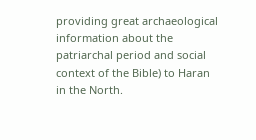providing great archaeological information about the patriarchal period and social context of the Bible) to Haran in the North.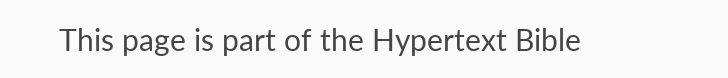This page is part of the Hypertext Bible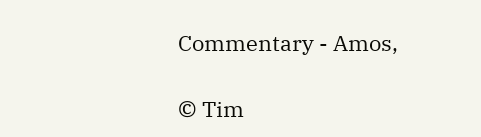Commentary - Amos,

© Tim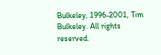Bulkeley, 1996-2001, Tim Bulkeley. All rights reserved.